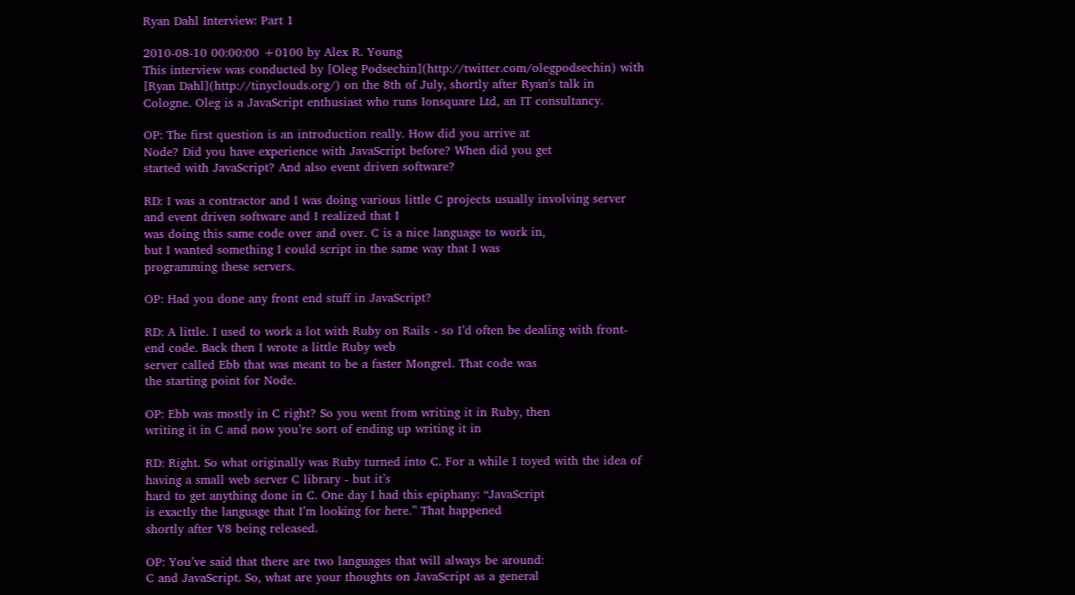Ryan Dahl Interview: Part 1

2010-08-10 00:00:00 +0100 by Alex R. Young
This interview was conducted by [Oleg Podsechin](http://twitter.com/olegpodsechin) with [Ryan Dahl](http://tinyclouds.org/) on the 8th of July, shortly after Ryan's talk in Cologne. Oleg is a JavaScript enthusiast who runs Ionsquare Ltd, an IT consultancy.

OP: The first question is an introduction really. How did you arrive at
Node? Did you have experience with JavaScript before? When did you get
started with JavaScript? And also event driven software?

RD: I was a contractor and I was doing various little C projects usually involving server and event driven software and I realized that I
was doing this same code over and over. C is a nice language to work in,
but I wanted something I could script in the same way that I was
programming these servers.

OP: Had you done any front end stuff in JavaScript?

RD: A little. I used to work a lot with Ruby on Rails - so I’d often be dealing with front-end code. Back then I wrote a little Ruby web
server called Ebb that was meant to be a faster Mongrel. That code was
the starting point for Node.

OP: Ebb was mostly in C right? So you went from writing it in Ruby, then
writing it in C and now you’re sort of ending up writing it in

RD: Right. So what originally was Ruby turned into C. For a while I toyed with the idea of having a small web server C library - but it’s
hard to get anything done in C. One day I had this epiphany: “JavaScript
is exactly the language that I’m looking for here.” That happened
shortly after V8 being released.

OP: You’ve said that there are two languages that will always be around:
C and JavaScript. So, what are your thoughts on JavaScript as a general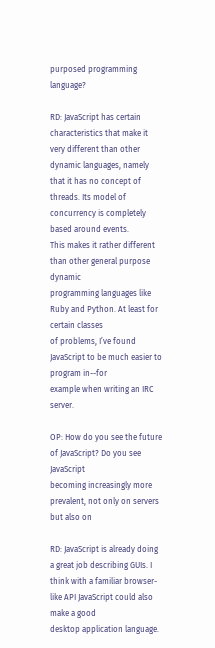purposed programming language?

RD: JavaScript has certain characteristics that make it very different than other dynamic languages, namely that it has no concept of
threads. Its model of concurrency is completely based around events.
This makes it rather different than other general purpose dynamic
programming languages like Ruby and Python. At least for certain classes
of problems, I’ve found JavaScript to be much easier to program in--for
example when writing an IRC server.

OP: How do you see the future of JavaScript? Do you see JavaScript
becoming increasingly more prevalent, not only on servers but also on

RD: JavaScript is already doing a great job describing GUIs. I think with a familiar browser-like API JavaScript could also make a good
desktop application language.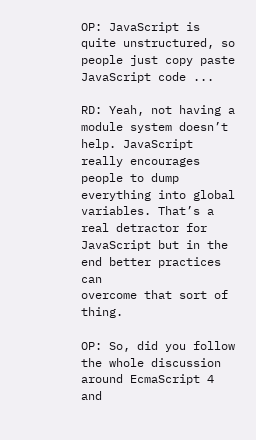OP: JavaScript is quite unstructured, so people just copy paste
JavaScript code ...

RD: Yeah, not having a module system doesn’t help. JavaScript really encourages people to dump everything into global variables. That’s a
real detractor for JavaScript but in the end better practices can
overcome that sort of thing.

OP: So, did you follow the whole discussion around EcmaScript 4 and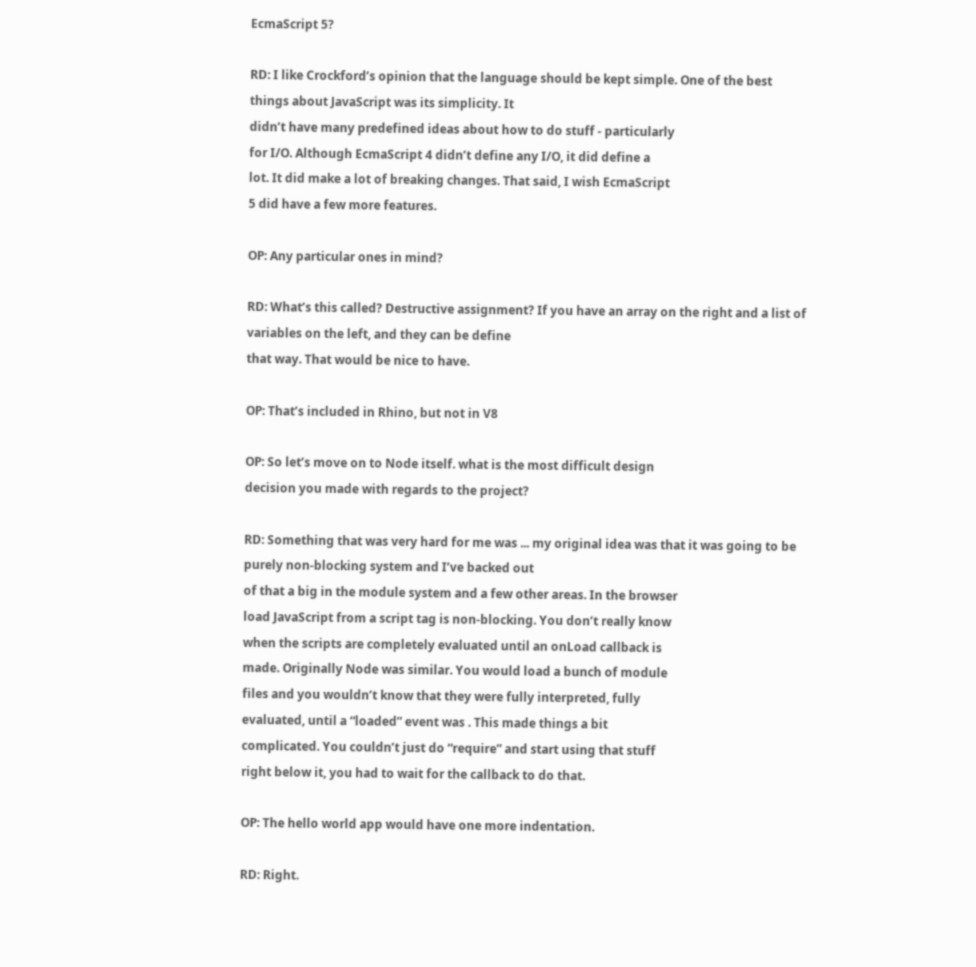EcmaScript 5?

RD: I like Crockford’s opinion that the language should be kept simple. One of the best things about JavaScript was its simplicity. It
didn’t have many predefined ideas about how to do stuff - particularly
for I/O. Although EcmaScript 4 didn’t define any I/O, it did define a
lot. It did make a lot of breaking changes. That said, I wish EcmaScript
5 did have a few more features.

OP: Any particular ones in mind?

RD: What’s this called? Destructive assignment? If you have an array on the right and a list of variables on the left, and they can be define
that way. That would be nice to have.

OP: That’s included in Rhino, but not in V8

OP: So let’s move on to Node itself. what is the most difficult design
decision you made with regards to the project?

RD: Something that was very hard for me was ... my original idea was that it was going to be purely non-blocking system and I’ve backed out
of that a big in the module system and a few other areas. In the browser
load JavaScript from a script tag is non-blocking. You don’t really know
when the scripts are completely evaluated until an onLoad callback is
made. Originally Node was similar. You would load a bunch of module
files and you wouldn’t know that they were fully interpreted, fully
evaluated, until a “loaded” event was . This made things a bit
complicated. You couldn’t just do “require” and start using that stuff
right below it, you had to wait for the callback to do that.

OP: The hello world app would have one more indentation.

RD: Right.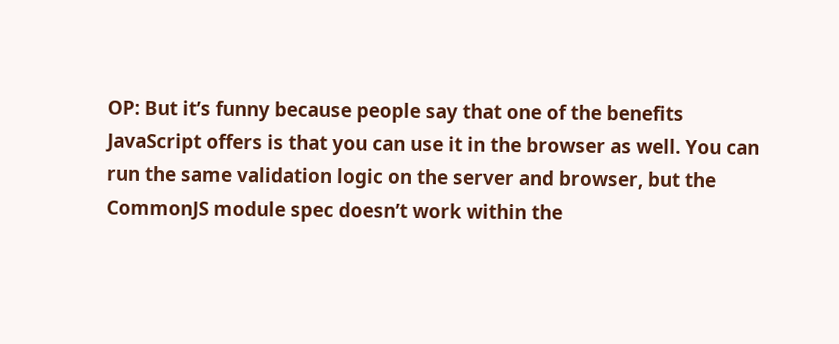OP: But it’s funny because people say that one of the benefits
JavaScript offers is that you can use it in the browser as well. You can
run the same validation logic on the server and browser, but the
CommonJS module spec doesn’t work within the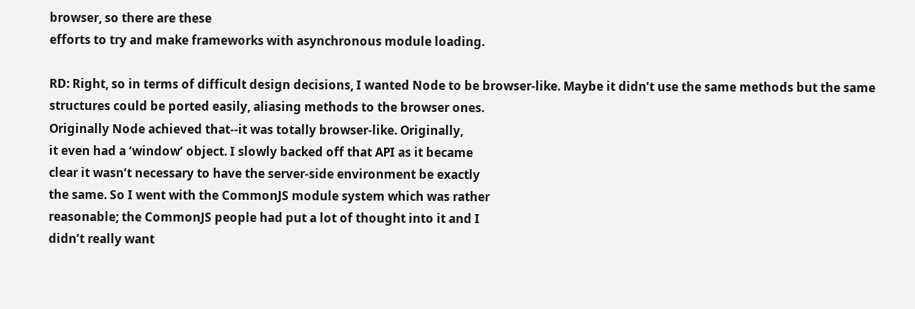browser, so there are these
efforts to try and make frameworks with asynchronous module loading.

RD: Right, so in terms of difficult design decisions, I wanted Node to be browser-like. Maybe it didn’t use the same methods but the same
structures could be ported easily, aliasing methods to the browser ones.
Originally Node achieved that--it was totally browser-like. Originally,
it even had a ‘window’ object. I slowly backed off that API as it became
clear it wasn’t necessary to have the server-side environment be exactly
the same. So I went with the CommonJS module system which was rather
reasonable; the CommonJS people had put a lot of thought into it and I
didn’t really want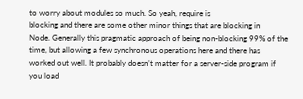to worry about modules so much. So yeah, require is
blocking and there are some other minor things that are blocking in
Node. Generally this pragmatic approach of being non-blocking 99% of the
time, but allowing a few synchronous operations here and there has
worked out well. It probably doesn’t matter for a server-side program if
you load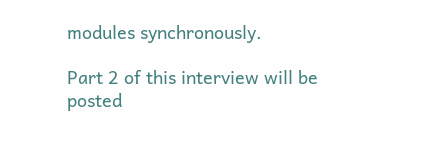modules synchronously.

Part 2 of this interview will be posted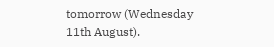tomorrow (Wednesday 11th August).